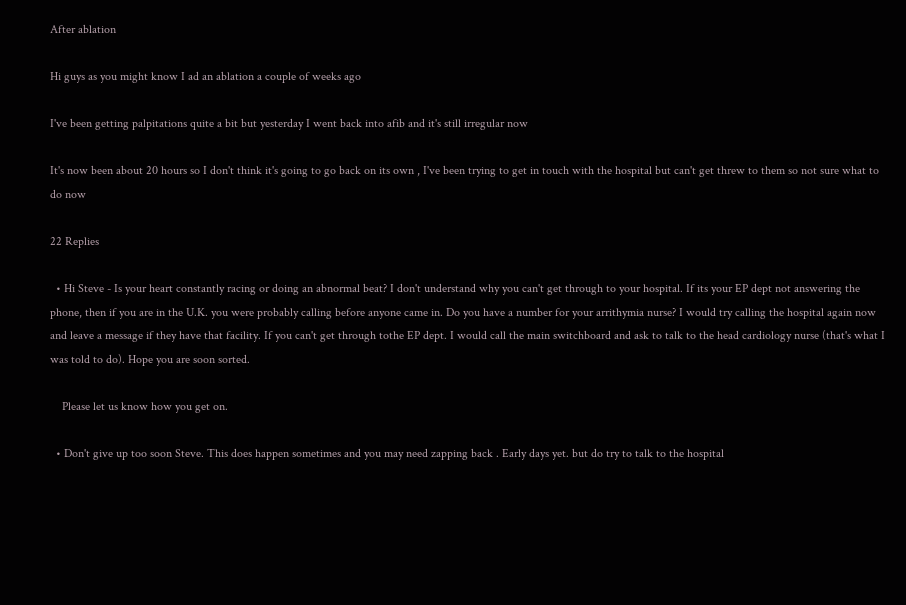After ablation

Hi guys as you might know I ad an ablation a couple of weeks ago

I've been getting palpitations quite a bit but yesterday I went back into afib and it's still irregular now

It's now been about 20 hours so I don't think it's going to go back on its own , I've been trying to get in touch with the hospital but can't get threw to them so not sure what to do now

22 Replies

  • Hi Steve - Is your heart constantly racing or doing an abnormal beat? I don't understand why you can't get through to your hospital. If its your EP dept not answering the phone, then if you are in the U.K. you were probably calling before anyone came in. Do you have a number for your arrithymia nurse? I would try calling the hospital again now and leave a message if they have that facility. If you can't get through tothe EP dept. I would call the main switchboard and ask to talk to the head cardiology nurse (that's what I was told to do). Hope you are soon sorted.

    Please let us know how you get on.

  • Don't give up too soon Steve. This does happen sometimes and you may need zapping back . Early days yet. but do try to talk to the hospital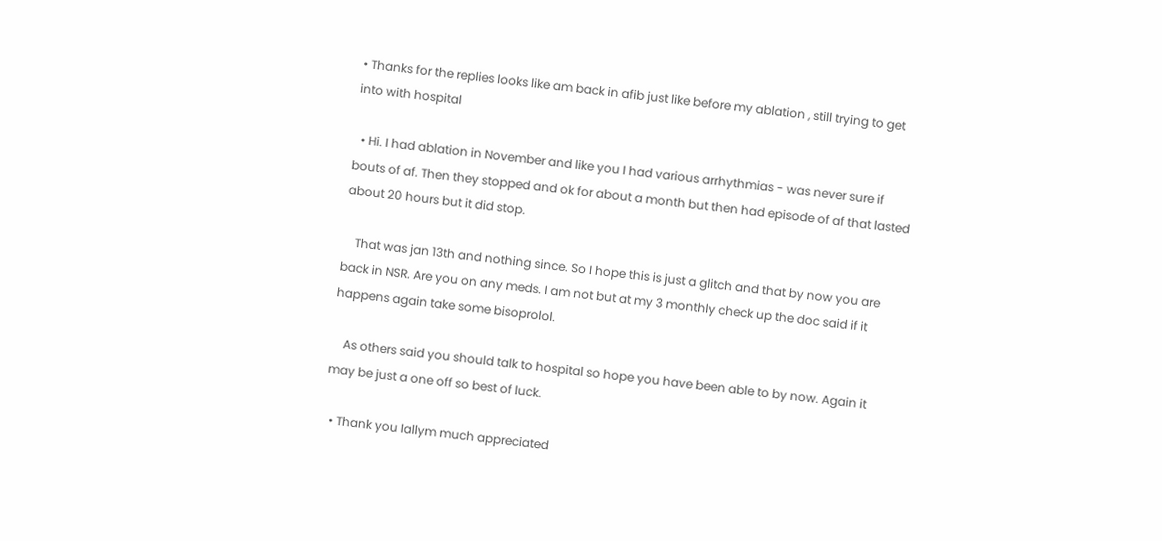• Thanks for the replies looks like am back in afib just like before my ablation , still trying to get into with hospital

  • Hi. I had ablation in November and like you I had various arrhythmias - was never sure if bouts of af. Then they stopped and ok for about a month but then had episode of af that lasted about 20 hours but it did stop.

    That was jan 13th and nothing since. So I hope this is just a glitch and that by now you are back in NSR. Are you on any meds. I am not but at my 3 monthly check up the doc said if it happens again take some bisoprolol.

    As others said you should talk to hospital so hope you have been able to by now. Again it may be just a one off so best of luck.

  • Thank you Iallym much appreciated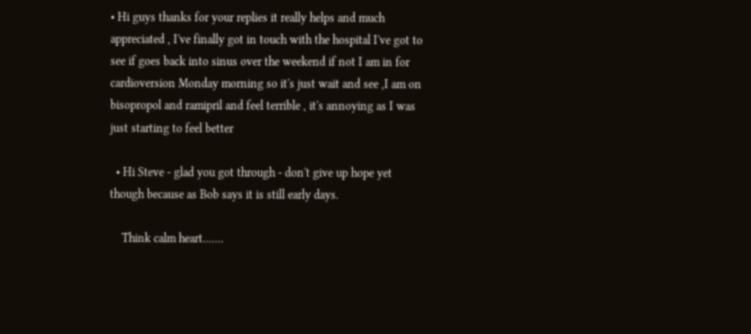• Hi guys thanks for your replies it really helps and much appreciated , I've finally got in touch with the hospital I've got to see if goes back into sinus over the weekend if not I am in for cardioversion Monday morning so it's just wait and see ,I am on bisopropol and ramipril and feel terrible , it's annoying as I was just starting to feel better

  • Hi Steve - glad you got through - don't give up hope yet though because as Bob says it is still early days.

    Think calm heart.......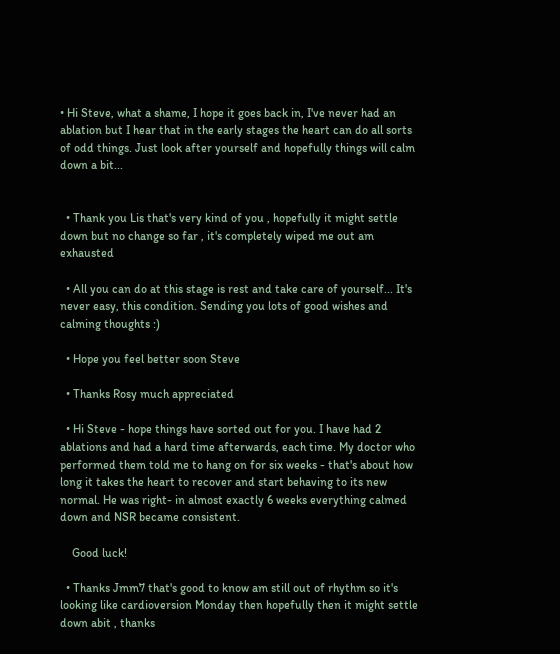• Hi Steve, what a shame, I hope it goes back in, I've never had an ablation but I hear that in the early stages the heart can do all sorts of odd things. Just look after yourself and hopefully things will calm down a bit...


  • Thank you Lis that's very kind of you , hopefully it might settle down but no change so far , it's completely wiped me out am exhausted

  • All you can do at this stage is rest and take care of yourself... It's never easy, this condition. Sending you lots of good wishes and calming thoughts :)

  • Hope you feel better soon Steve

  • Thanks Rosy much appreciated

  • Hi Steve - hope things have sorted out for you. I have had 2 ablations and had a hard time afterwards, each time. My doctor who performed them told me to hang on for six weeks - that's about how long it takes the heart to recover and start behaving to its new normal. He was right- in almost exactly 6 weeks everything calmed down and NSR became consistent.

    Good luck!

  • Thanks Jmm7 that's good to know am still out of rhythm so it's looking like cardioversion Monday then hopefully then it might settle down abit , thanks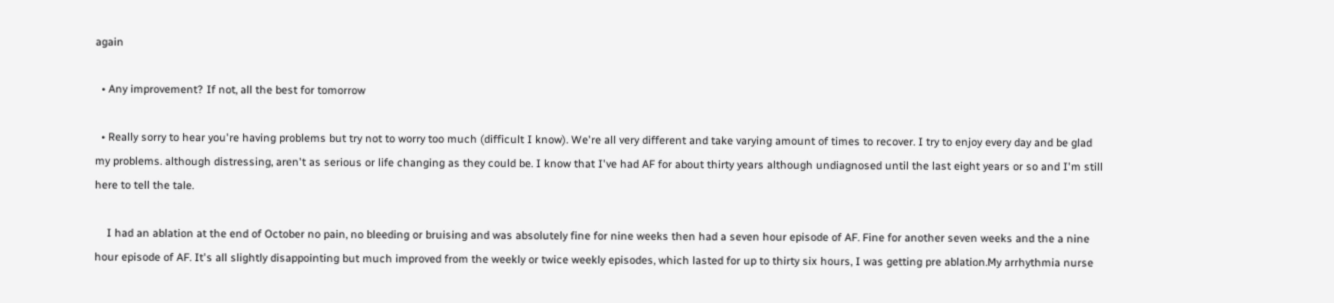again

  • Any improvement? If not, all the best for tomorrow

  • Really sorry to hear you're having problems but try not to worry too much (difficult I know). We're all very different and take varying amount of times to recover. I try to enjoy every day and be glad my problems. although distressing, aren't as serious or life changing as they could be. I know that I've had AF for about thirty years although undiagnosed until the last eight years or so and I'm still here to tell the tale.

    I had an ablation at the end of October no pain, no bleeding or bruising and was absolutely fine for nine weeks then had a seven hour episode of AF. Fine for another seven weeks and the a nine hour episode of AF. It's all slightly disappointing but much improved from the weekly or twice weekly episodes, which lasted for up to thirty six hours, I was getting pre ablation.My arrhythmia nurse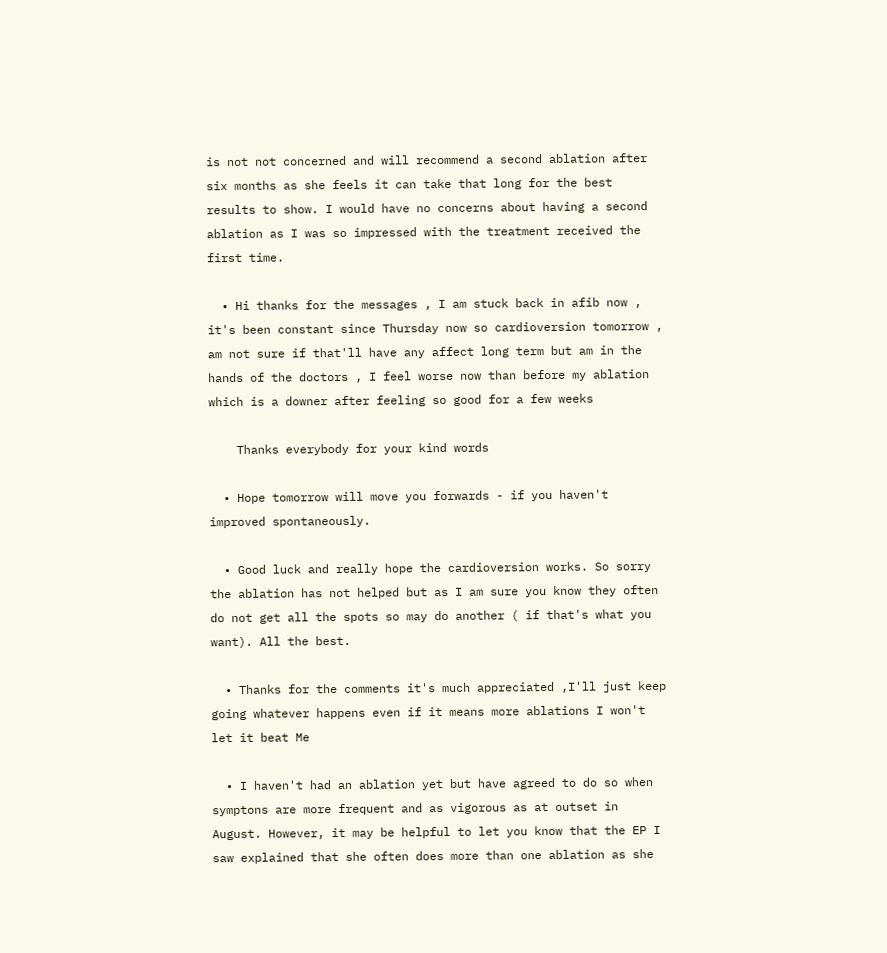is not not concerned and will recommend a second ablation after six months as she feels it can take that long for the best results to show. I would have no concerns about having a second ablation as I was so impressed with the treatment received the first time.

  • Hi thanks for the messages , I am stuck back in afib now , it's been constant since Thursday now so cardioversion tomorrow , am not sure if that'll have any affect long term but am in the hands of the doctors , I feel worse now than before my ablation which is a downer after feeling so good for a few weeks

    Thanks everybody for your kind words

  • Hope tomorrow will move you forwards - if you haven't improved spontaneously.

  • Good luck and really hope the cardioversion works. So sorry the ablation has not helped but as I am sure you know they often do not get all the spots so may do another ( if that's what you want). All the best.

  • Thanks for the comments it's much appreciated ,I'll just keep going whatever happens even if it means more ablations I won't let it beat Me

  • I haven't had an ablation yet but have agreed to do so when symptons are more frequent and as vigorous as at outset in August. However, it may be helpful to let you know that the EP I saw explained that she often does more than one ablation as she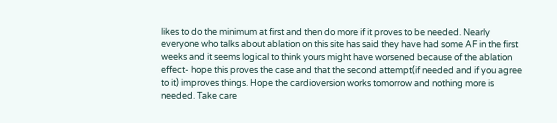likes to do the minimum at first and then do more if it proves to be needed. Nearly everyone who talks about ablation on this site has said they have had some AF in the first weeks and it seems logical to think yours might have worsened because of the ablation effect- hope this proves the case and that the second attempt(if needed and if you agree to it) improves things. Hope the cardioversion works tomorrow and nothing more is needed. Take care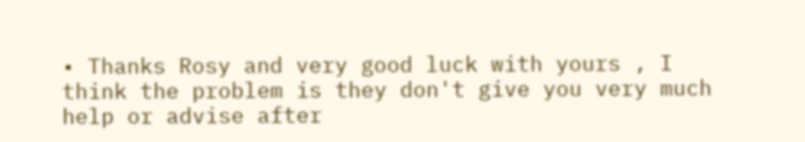• Thanks Rosy and very good luck with yours , I think the problem is they don't give you very much help or advise after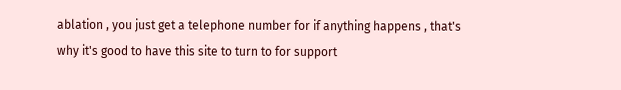ablation , you just get a telephone number for if anything happens , that's why it's good to have this site to turn to for support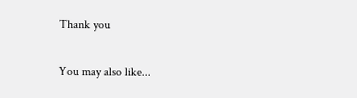Thank you

You may also like...